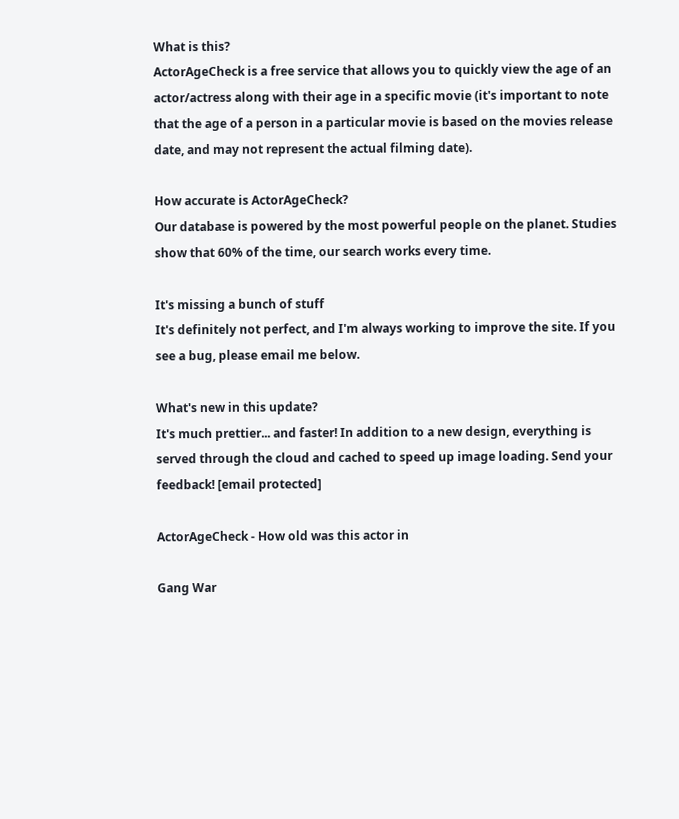What is this?
ActorAgeCheck is a free service that allows you to quickly view the age of an actor/actress along with their age in a specific movie (it's important to note that the age of a person in a particular movie is based on the movies release date, and may not represent the actual filming date).

How accurate is ActorAgeCheck?
Our database is powered by the most powerful people on the planet. Studies show that 60% of the time, our search works every time.

It's missing a bunch of stuff
It's definitely not perfect, and I'm always working to improve the site. If you see a bug, please email me below.

What's new in this update?
It's much prettier... and faster! In addition to a new design, everything is served through the cloud and cached to speed up image loading. Send your feedback! [email protected]

ActorAgeCheck - How old was this actor in

Gang War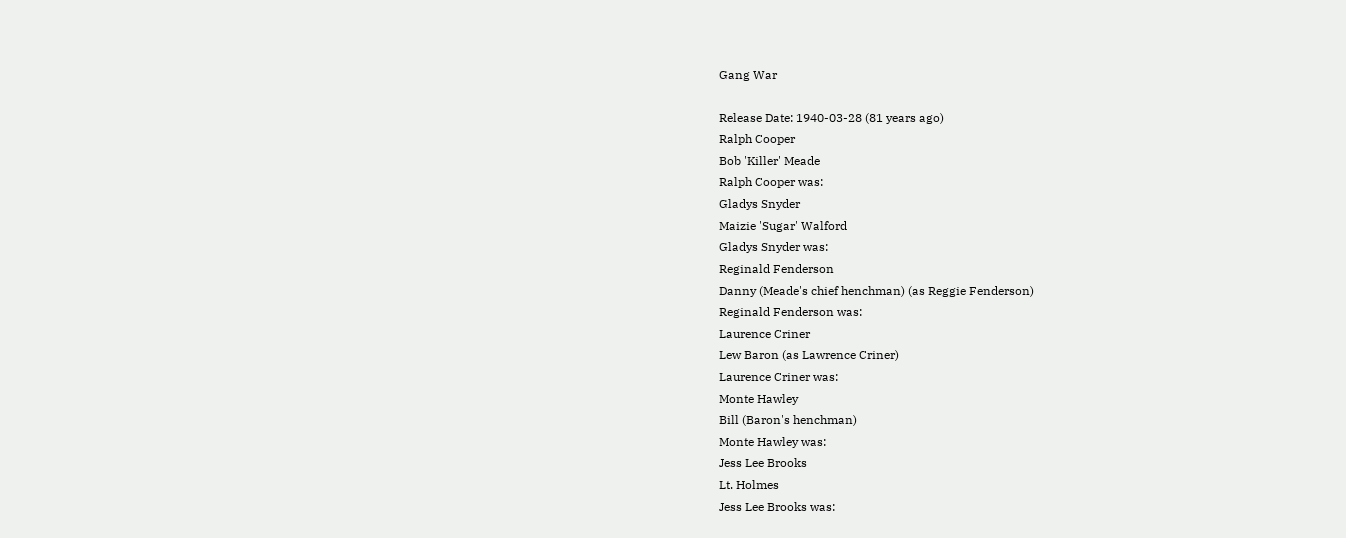Gang War

Release Date: 1940-03-28 (81 years ago)
Ralph Cooper
Bob 'Killer' Meade
Ralph Cooper was:
Gladys Snyder
Maizie 'Sugar' Walford
Gladys Snyder was:
Reginald Fenderson
Danny (Meade's chief henchman) (as Reggie Fenderson)
Reginald Fenderson was:
Laurence Criner
Lew Baron (as Lawrence Criner)
Laurence Criner was:
Monte Hawley
Bill (Baron's henchman)
Monte Hawley was:
Jess Lee Brooks
Lt. Holmes
Jess Lee Brooks was: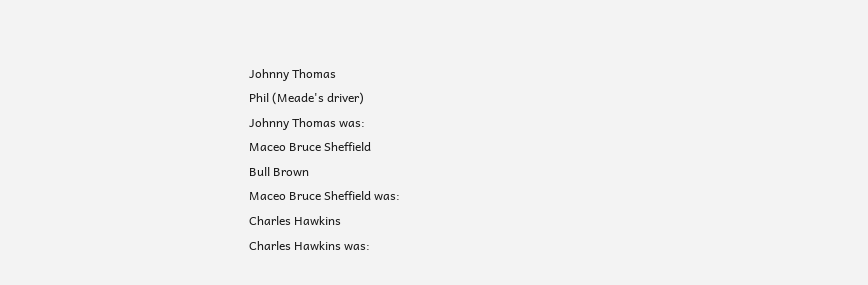Johnny Thomas
Phil (Meade's driver)
Johnny Thomas was:
Maceo Bruce Sheffield
Bull Brown
Maceo Bruce Sheffield was:
Charles Hawkins
Charles Hawkins was: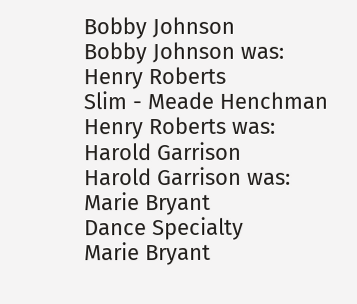Bobby Johnson
Bobby Johnson was:
Henry Roberts
Slim - Meade Henchman
Henry Roberts was:
Harold Garrison
Harold Garrison was:
Marie Bryant
Dance Specialty
Marie Bryant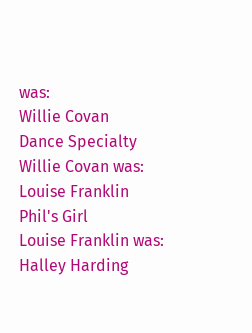was:
Willie Covan
Dance Specialty
Willie Covan was:
Louise Franklin
Phil's Girl
Louise Franklin was:
Halley Harding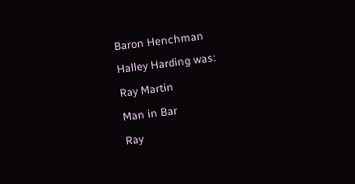Baron Henchman
Halley Harding was:
Ray Martin
Man in Bar
Ray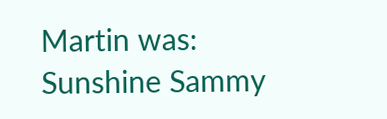Martin was:
Sunshine Sammy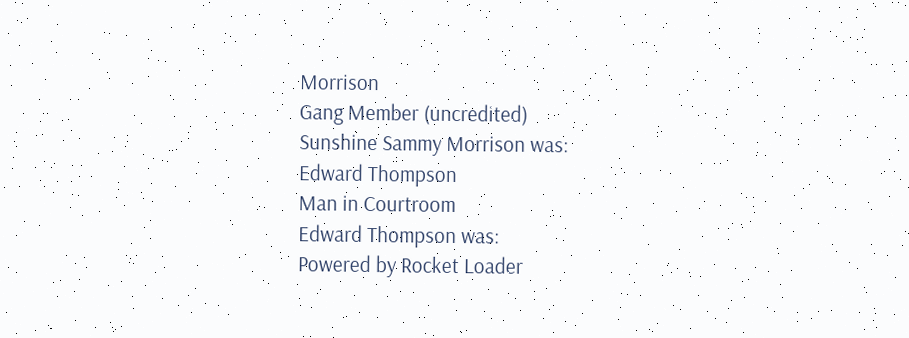Morrison
Gang Member (uncredited)
Sunshine Sammy Morrison was:
Edward Thompson
Man in Courtroom
Edward Thompson was:
Powered by Rocket Loader